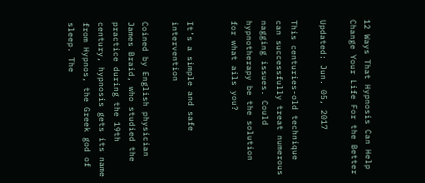12 Ways That Hypnosis Can Help Change Your Life For the Better

Updated: Jun. 05, 2017

This centuries-old technique can successfully treat numerous nagging issues. Could hypnotherapy be the solution for what ails you?


It’s a simple and safe intervention

Coined by English physician James Braid, who studied the practice during the 19th century, hypnosis gets its name from Hypnos, the Greek god of sleep. The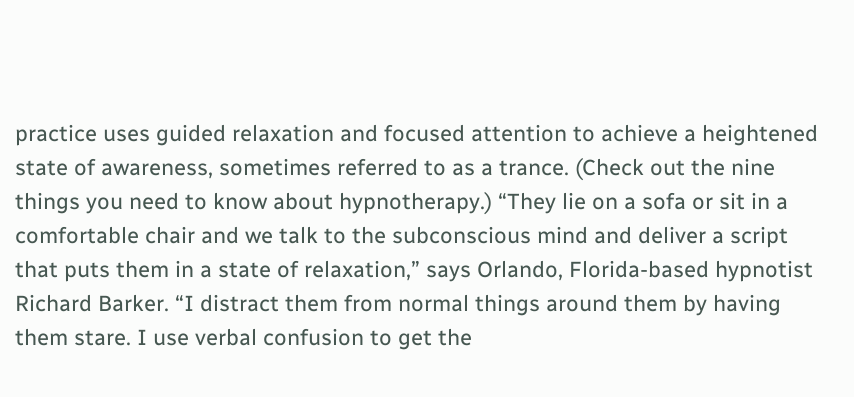practice uses guided relaxation and focused attention to achieve a heightened state of awareness, sometimes referred to as a trance. (Check out the nine things you need to know about hypnotherapy.) “They lie on a sofa or sit in a comfortable chair and we talk to the subconscious mind and deliver a script that puts them in a state of relaxation,” says Orlando, Florida-based hypnotist Richard Barker. “I distract them from normal things around them by having them stare. I use verbal confusion to get the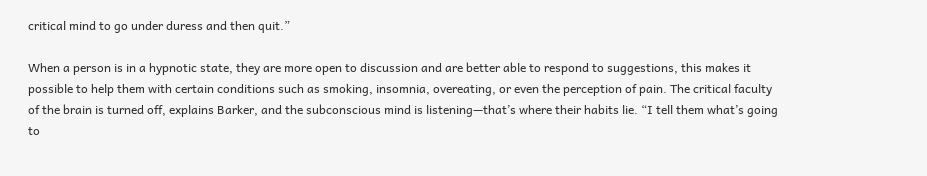critical mind to go under duress and then quit.”

When a person is in a hypnotic state, they are more open to discussion and are better able to respond to suggestions, this makes it possible to help them with certain conditions such as smoking, insomnia, overeating, or even the perception of pain. The critical faculty of the brain is turned off, explains Barker, and the subconscious mind is listening—that’s where their habits lie. “I tell them what’s going to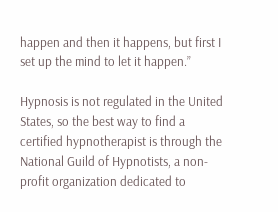happen and then it happens, but first I set up the mind to let it happen.”

Hypnosis is not regulated in the United States, so the best way to find a certified hypnotherapist is through the National Guild of Hypnotists, a non-profit organization dedicated to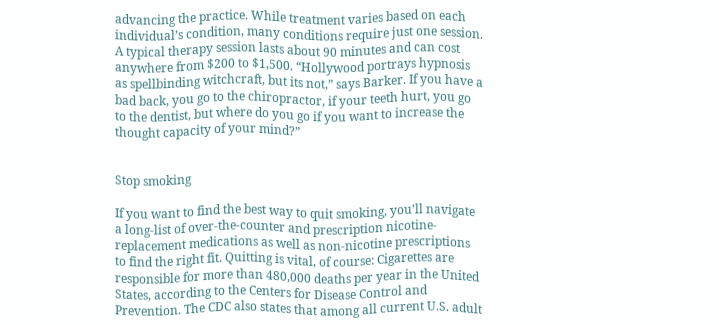advancing the practice. While treatment varies based on each individual’s condition, many conditions require just one session. A typical therapy session lasts about 90 minutes and can cost anywhere from $200 to $1,500. “Hollywood portrays hypnosis as spellbinding witchcraft, but its not,” says Barker. If you have a bad back, you go to the chiropractor, if your teeth hurt, you go to the dentist, but where do you go if you want to increase the thought capacity of your mind?”


Stop smoking

If you want to find the best way to quit smoking, you’ll navigate a long-list of over-the-counter and prescription nicotine-replacement medications as well as non-nicotine prescriptions to find the right fit. Quitting is vital, of course: Cigarettes are responsible for more than 480,000 deaths per year in the United States, according to the Centers for Disease Control and Prevention. The CDC also states that among all current U.S. adult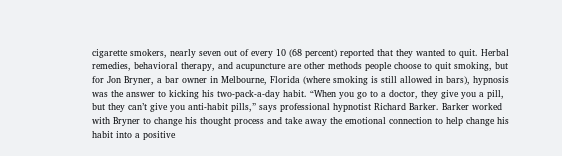cigarette smokers, nearly seven out of every 10 (68 percent) reported that they wanted to quit. Herbal remedies, behavioral therapy, and acupuncture are other methods people choose to quit smoking, but for Jon Bryner, a bar owner in Melbourne, Florida (where smoking is still allowed in bars), hypnosis was the answer to kicking his two-pack-a-day habit. “When you go to a doctor, they give you a pill, but they can’t give you anti-habit pills,” says professional hypnotist Richard Barker. Barker worked with Bryner to change his thought process and take away the emotional connection to help change his habit into a positive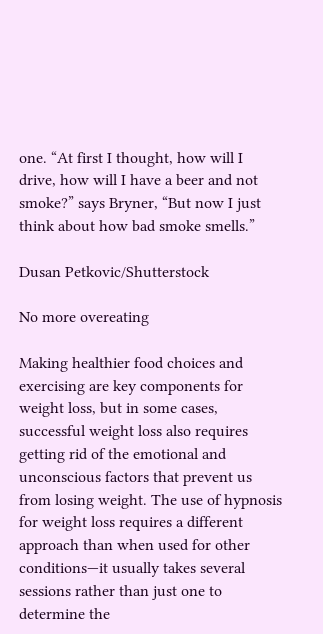one. “At first I thought, how will I drive, how will I have a beer and not smoke?” says Bryner, “But now I just think about how bad smoke smells.”

Dusan Petkovic/Shutterstock

No more overeating

Making healthier food choices and exercising are key components for weight loss, but in some cases, successful weight loss also requires getting rid of the emotional and unconscious factors that prevent us from losing weight. The use of hypnosis for weight loss requires a different approach than when used for other conditions—it usually takes several sessions rather than just one to determine the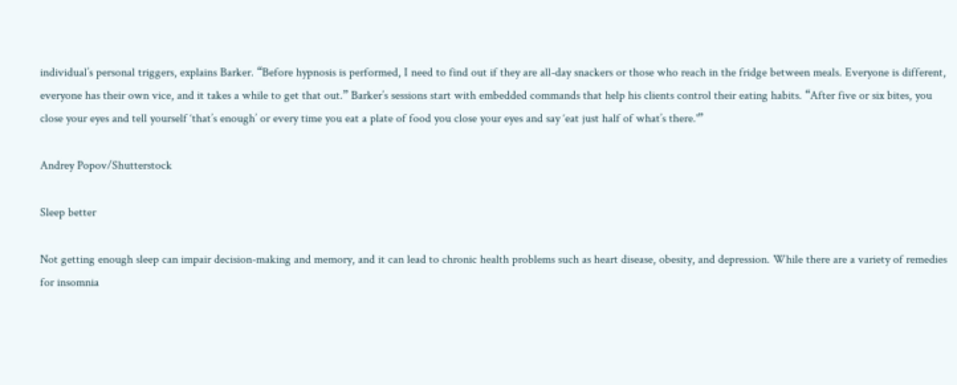individual’s personal triggers, explains Barker. “Before hypnosis is performed, I need to find out if they are all-day snackers or those who reach in the fridge between meals. Everyone is different, everyone has their own vice, and it takes a while to get that out.” Barker’s sessions start with embedded commands that help his clients control their eating habits. “After five or six bites, you close your eyes and tell yourself ‘that’s enough’ or every time you eat a plate of food you close your eyes and say ‘eat just half of what’s there.'”

Andrey Popov/Shutterstock

Sleep better

Not getting enough sleep can impair decision-making and memory, and it can lead to chronic health problems such as heart disease, obesity, and depression. While there are a variety of remedies for insomnia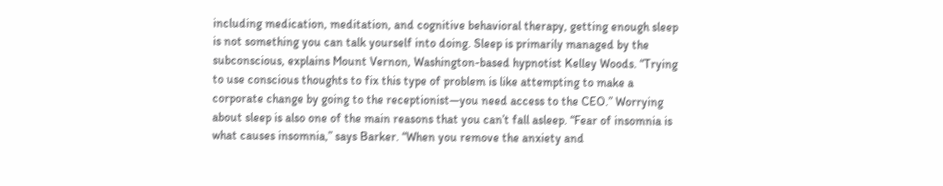including medication, meditation, and cognitive behavioral therapy, getting enough sleep is not something you can talk yourself into doing. Sleep is primarily managed by the subconscious, explains Mount Vernon, Washington-based hypnotist Kelley Woods. “Trying to use conscious thoughts to fix this type of problem is like attempting to make a corporate change by going to the receptionist—you need access to the CEO.” Worrying about sleep is also one of the main reasons that you can’t fall asleep. “Fear of insomnia is what causes insomnia,” says Barker. “When you remove the anxiety and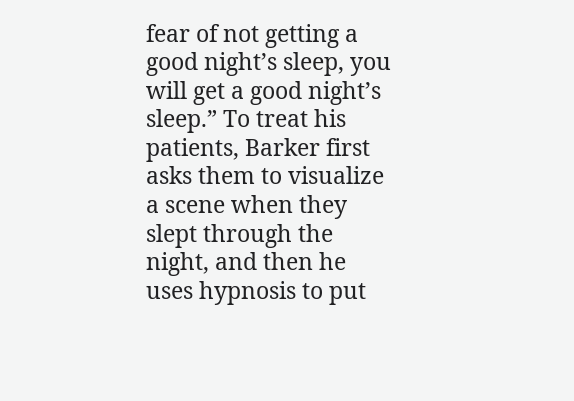fear of not getting a good night’s sleep, you will get a good night’s sleep.” To treat his patients, Barker first asks them to visualize a scene when they slept through the night, and then he uses hypnosis to put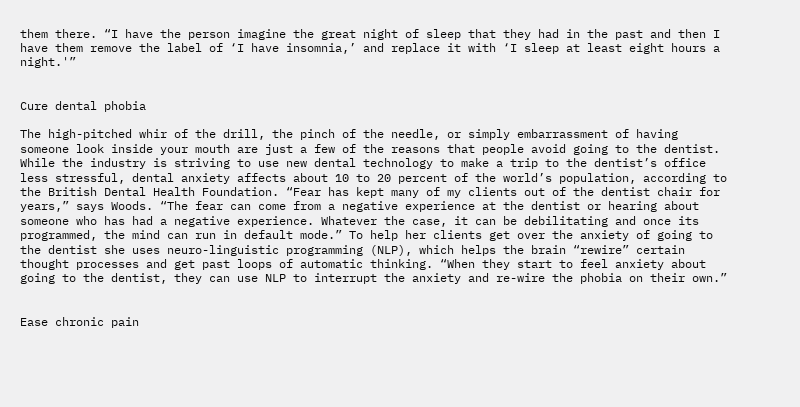them there. “I have the person imagine the great night of sleep that they had in the past and then I have them remove the label of ‘I have insomnia,’ and replace it with ‘I sleep at least eight hours a night.'”


Cure dental phobia

The high-pitched whir of the drill, the pinch of the needle, or simply embarrassment of having someone look inside your mouth are just a few of the reasons that people avoid going to the dentist. While the industry is striving to use new dental technology to make a trip to the dentist’s office less stressful, dental anxiety affects about 10 to 20 percent of the world’s population, according to the British Dental Health Foundation. “Fear has kept many of my clients out of the dentist chair for years,” says Woods. “The fear can come from a negative experience at the dentist or hearing about someone who has had a negative experience. Whatever the case, it can be debilitating and once its programmed, the mind can run in default mode.” To help her clients get over the anxiety of going to the dentist she uses neuro-linguistic programming (NLP), which helps the brain “rewire” certain thought processes and get past loops of automatic thinking. “When they start to feel anxiety about going to the dentist, they can use NLP to interrupt the anxiety and re-wire the phobia on their own.”


Ease chronic pain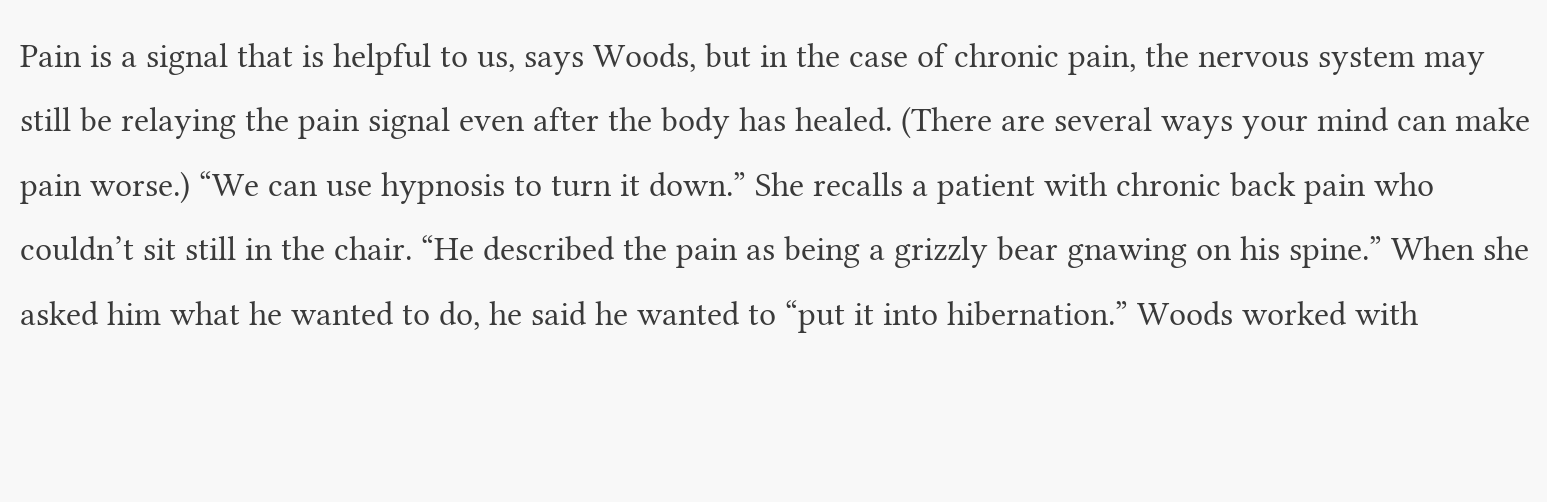Pain is a signal that is helpful to us, says Woods, but in the case of chronic pain, the nervous system may still be relaying the pain signal even after the body has healed. (There are several ways your mind can make pain worse.) “We can use hypnosis to turn it down.” She recalls a patient with chronic back pain who couldn’t sit still in the chair. “He described the pain as being a grizzly bear gnawing on his spine.” When she asked him what he wanted to do, he said he wanted to “put it into hibernation.” Woods worked with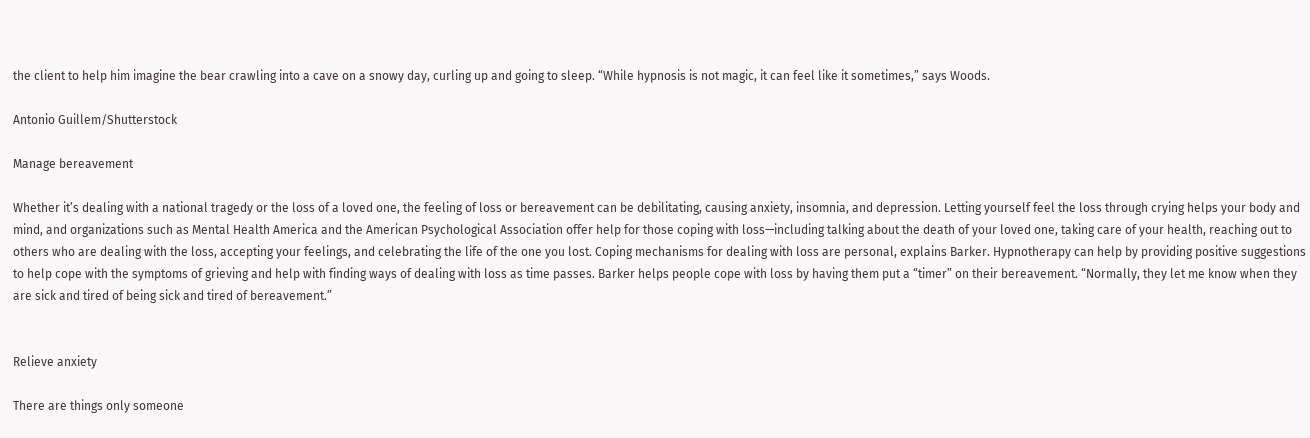the client to help him imagine the bear crawling into a cave on a snowy day, curling up and going to sleep. “While hypnosis is not magic, it can feel like it sometimes,” says Woods.

Antonio Guillem/Shutterstock

Manage bereavement

Whether it’s dealing with a national tragedy or the loss of a loved one, the feeling of loss or bereavement can be debilitating, causing anxiety, insomnia, and depression. Letting yourself feel the loss through crying helps your body and mind, and organizations such as Mental Health America and the American Psychological Association offer help for those coping with loss—including talking about the death of your loved one, taking care of your health, reaching out to others who are dealing with the loss, accepting your feelings, and celebrating the life of the one you lost. Coping mechanisms for dealing with loss are personal, explains Barker. Hypnotherapy can help by providing positive suggestions to help cope with the symptoms of grieving and help with finding ways of dealing with loss as time passes. Barker helps people cope with loss by having them put a “timer” on their bereavement. “Normally, they let me know when they are sick and tired of being sick and tired of bereavement.”


Relieve anxiety

There are things only someone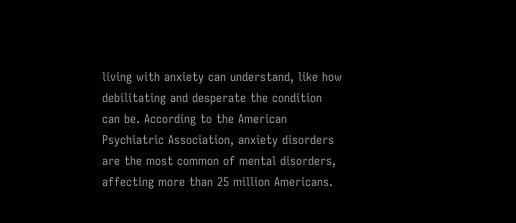living with anxiety can understand, like how debilitating and desperate the condition can be. According to the American Psychiatric Association, anxiety disorders are the most common of mental disorders, affecting more than 25 million Americans.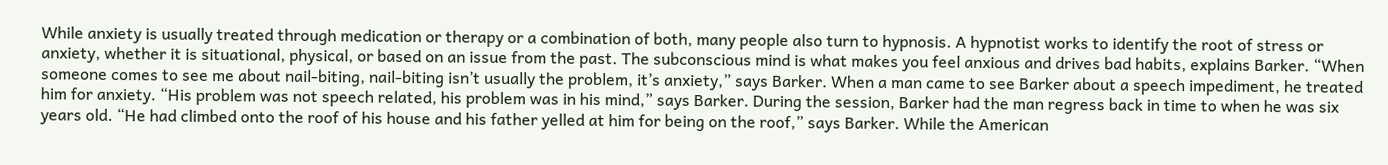While anxiety is usually treated through medication or therapy or a combination of both, many people also turn to hypnosis. A hypnotist works to identify the root of stress or anxiety, whether it is situational, physical, or based on an issue from the past. The subconscious mind is what makes you feel anxious and drives bad habits, explains Barker. “When someone comes to see me about nail-biting, nail-biting isn’t usually the problem, it’s anxiety,” says Barker. When a man came to see Barker about a speech impediment, he treated him for anxiety. “His problem was not speech related, his problem was in his mind,” says Barker. During the session, Barker had the man regress back in time to when he was six years old. “He had climbed onto the roof of his house and his father yelled at him for being on the roof,” says Barker. While the American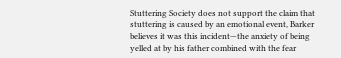Stuttering Society does not support the claim that stuttering is caused by an emotional event, Barker believes it was this incident—the anxiety of being yelled at by his father combined with the fear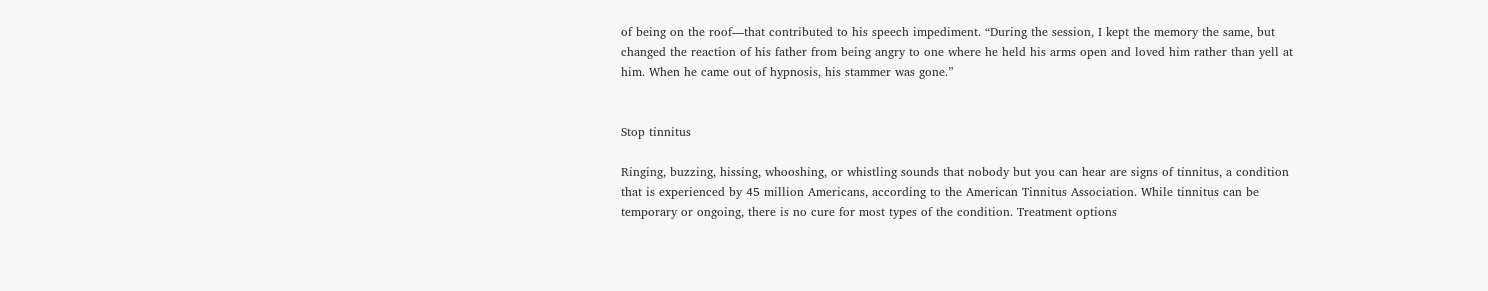of being on the roof—that contributed to his speech impediment. “During the session, I kept the memory the same, but changed the reaction of his father from being angry to one where he held his arms open and loved him rather than yell at him. When he came out of hypnosis, his stammer was gone.”


Stop tinnitus

Ringing, buzzing, hissing, whooshing, or whistling sounds that nobody but you can hear are signs of tinnitus, a condition that is experienced by 45 million Americans, according to the American Tinnitus Association. While tinnitus can be temporary or ongoing, there is no cure for most types of the condition. Treatment options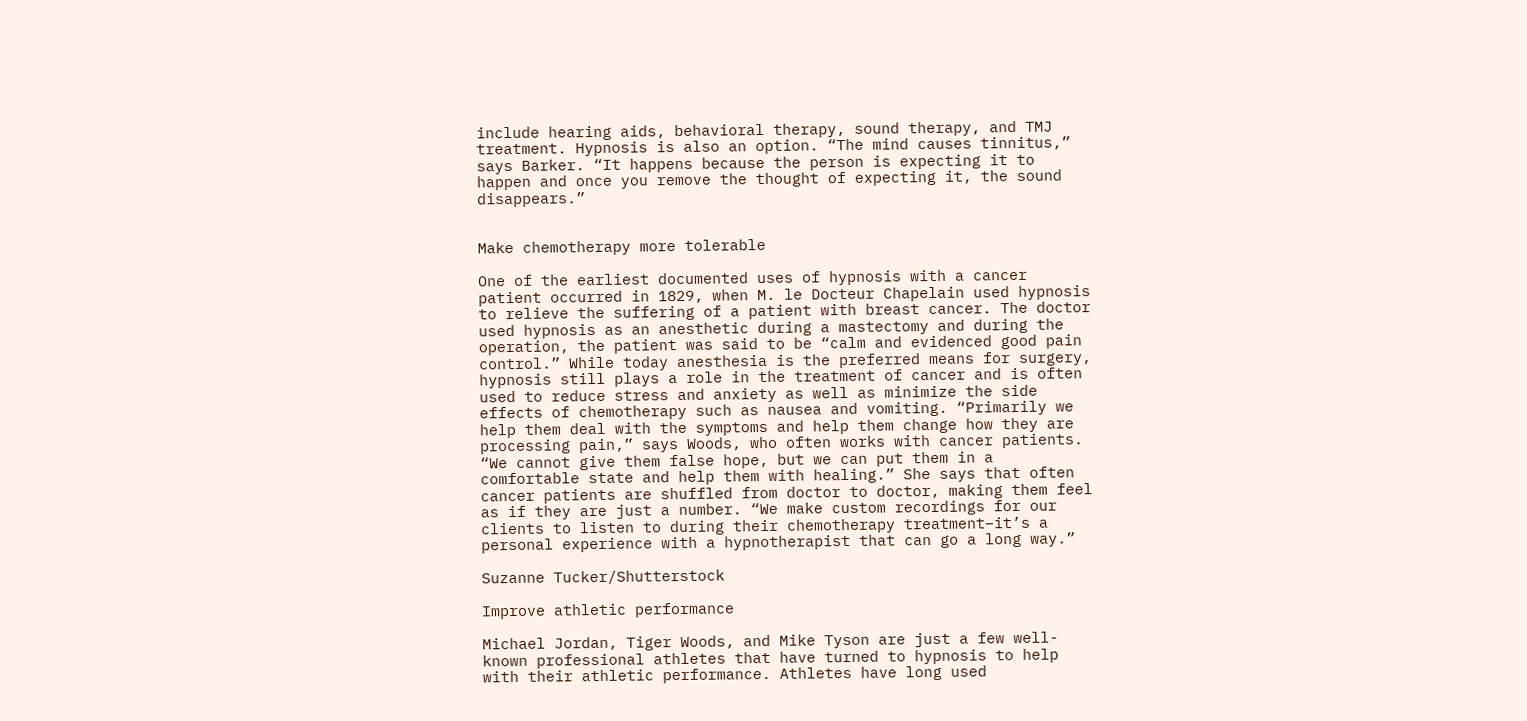include hearing aids, behavioral therapy, sound therapy, and TMJ treatment. Hypnosis is also an option. “The mind causes tinnitus,” says Barker. “It happens because the person is expecting it to happen and once you remove the thought of expecting it, the sound disappears.”


Make chemotherapy more tolerable

One of the earliest documented uses of hypnosis with a cancer patient occurred in 1829, when M. le Docteur Chapelain used hypnosis to relieve the suffering of a patient with breast cancer. The doctor used hypnosis as an anesthetic during a mastectomy and during the operation, the patient was said to be “calm and evidenced good pain control.” While today anesthesia is the preferred means for surgery, hypnosis still plays a role in the treatment of cancer and is often used to reduce stress and anxiety as well as minimize the side effects of chemotherapy such as nausea and vomiting. “Primarily we help them deal with the symptoms and help them change how they are processing pain,” says Woods, who often works with cancer patients. “We cannot give them false hope, but we can put them in a comfortable state and help them with healing.” She says that often cancer patients are shuffled from doctor to doctor, making them feel as if they are just a number. “We make custom recordings for our clients to listen to during their chemotherapy treatment–it’s a personal experience with a hypnotherapist that can go a long way.”

Suzanne Tucker/Shutterstock

Improve athletic performance

Michael Jordan, Tiger Woods, and Mike Tyson are just a few well-known professional athletes that have turned to hypnosis to help with their athletic performance. Athletes have long used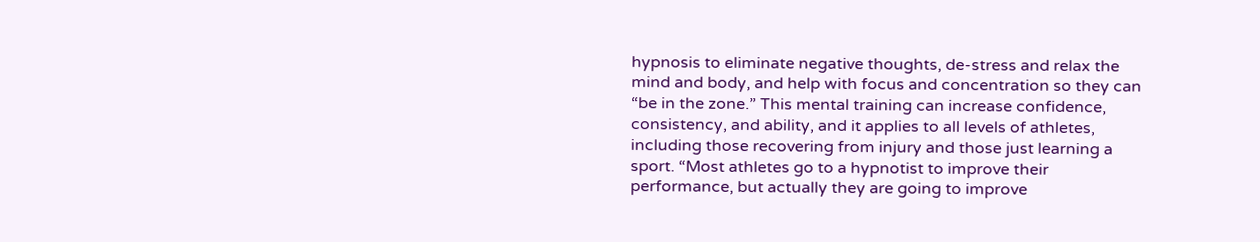hypnosis to eliminate negative thoughts, de-stress and relax the mind and body, and help with focus and concentration so they can “be in the zone.” This mental training can increase confidence, consistency, and ability, and it applies to all levels of athletes, including those recovering from injury and those just learning a sport. “Most athletes go to a hypnotist to improve their performance, but actually they are going to improve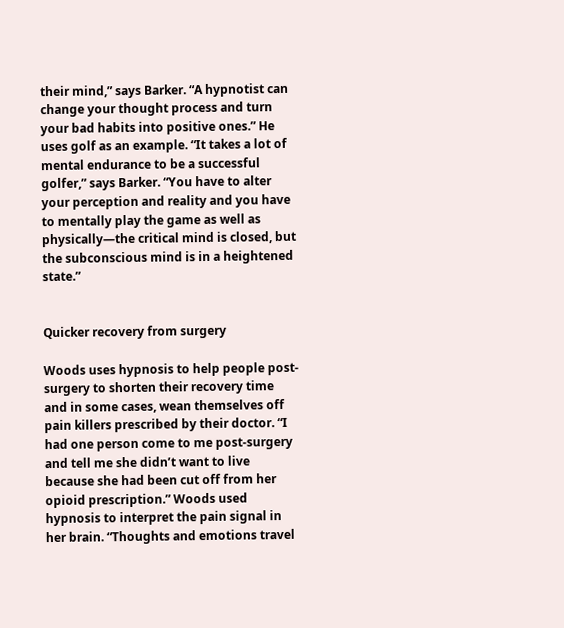their mind,” says Barker. “A hypnotist can change your thought process and turn your bad habits into positive ones.” He uses golf as an example. “It takes a lot of mental endurance to be a successful golfer,” says Barker. “You have to alter your perception and reality and you have to mentally play the game as well as physically—the critical mind is closed, but the subconscious mind is in a heightened state.”


Quicker recovery from surgery

Woods uses hypnosis to help people post-surgery to shorten their recovery time and in some cases, wean themselves off pain killers prescribed by their doctor. “I had one person come to me post-surgery and tell me she didn’t want to live because she had been cut off from her opioid prescription.” Woods used hypnosis to interpret the pain signal in her brain. “Thoughts and emotions travel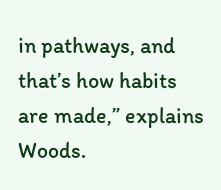in pathways, and that’s how habits are made,” explains Woods.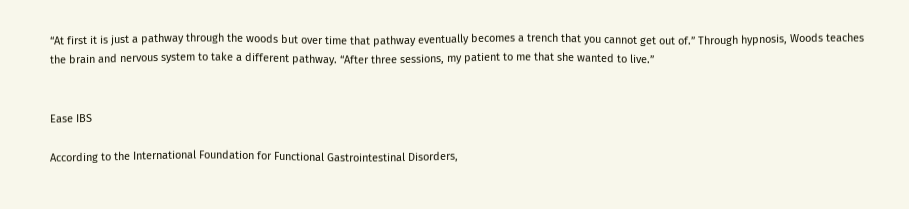“At first it is just a pathway through the woods but over time that pathway eventually becomes a trench that you cannot get out of.” Through hypnosis, Woods teaches the brain and nervous system to take a different pathway. “After three sessions, my patient to me that she wanted to live.”


Ease IBS

According to the International Foundation for Functional Gastrointestinal Disorders,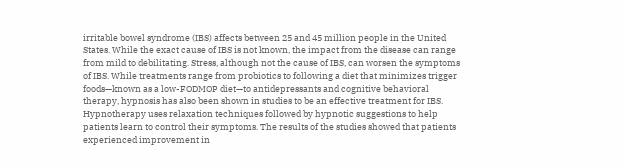irritable bowel syndrome (IBS) affects between 25 and 45 million people in the United States. While the exact cause of IBS is not known, the impact from the disease can range from mild to debilitating. Stress, although not the cause of IBS, can worsen the symptoms of IBS. While treatments range from probiotics to following a diet that minimizes trigger foods—known as a low-FODMOP diet—to antidepressants and cognitive behavioral therapy, hypnosis has also been shown in studies to be an effective treatment for IBS. Hypnotherapy uses relaxation techniques followed by hypnotic suggestions to help patients learn to control their symptoms. The results of the studies showed that patients experienced improvement in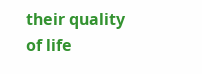their quality of life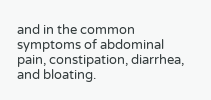and in the common symptoms of abdominal pain, constipation, diarrhea, and bloating.